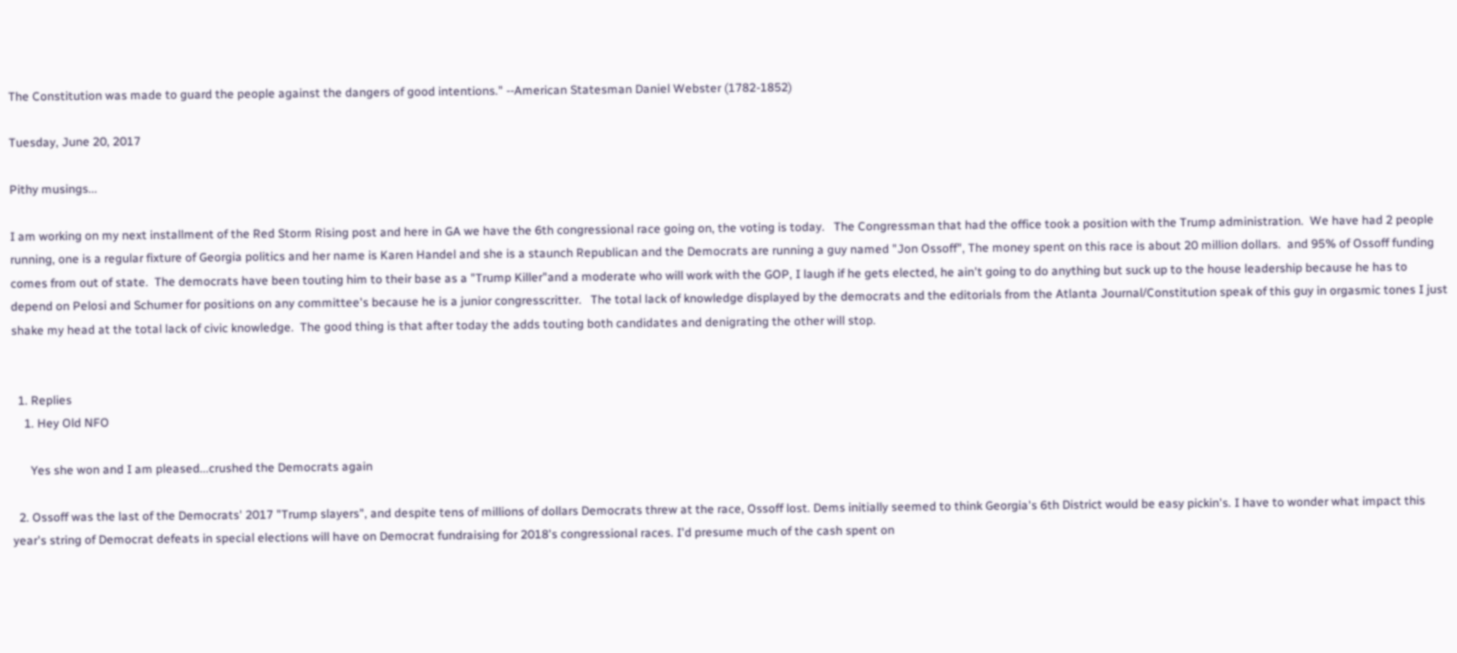The Constitution was made to guard the people against the dangers of good intentions." --American Statesman Daniel Webster (1782-1852)

Tuesday, June 20, 2017

Pithy musings...

I am working on my next installment of the Red Storm Rising post and here in GA we have the 6th congressional race going on, the voting is today.   The Congressman that had the office took a position with the Trump administration.  We have had 2 people running, one is a regular fixture of Georgia politics and her name is Karen Handel and she is a staunch Republican and the Democrats are running a guy named "Jon Ossoff", The money spent on this race is about 20 million dollars.  and 95% of Ossoff funding comes from out of state.  The democrats have been touting him to their base as a "Trump Killer"and a moderate who will work with the GOP, I laugh if he gets elected, he ain't going to do anything but suck up to the house leadership because he has to depend on Pelosi and Schumer for positions on any committee's because he is a junior congresscritter.   The total lack of knowledge displayed by the democrats and the editorials from the Atlanta Journal/Constitution speak of this guy in orgasmic tones I just shake my head at the total lack of civic knowledge.  The good thing is that after today the adds touting both candidates and denigrating the other will stop.


  1. Replies
    1. Hey Old NFO

      Yes she won and I am pleased...crushed the Democrats again

  2. Ossoff was the last of the Democrats' 2017 "Trump slayers", and despite tens of millions of dollars Democrats threw at the race, Ossoff lost. Dems initially seemed to think Georgia's 6th District would be easy pickin's. I have to wonder what impact this year's string of Democrat defeats in special elections will have on Democrat fundraising for 2018's congressional races. I'd presume much of the cash spent on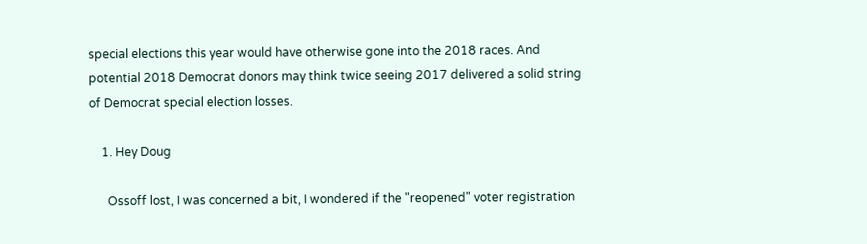special elections this year would have otherwise gone into the 2018 races. And potential 2018 Democrat donors may think twice seeing 2017 delivered a solid string of Democrat special election losses.

    1. Hey Doug

      Ossoff lost, I was concerned a bit, I wondered if the "reopened" voter registration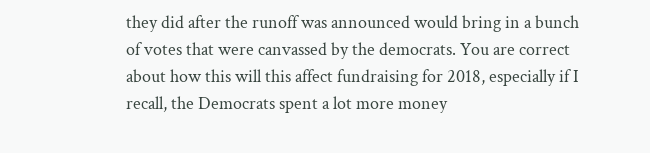they did after the runoff was announced would bring in a bunch of votes that were canvassed by the democrats. You are correct about how this will this affect fundraising for 2018, especially if I recall, the Democrats spent a lot more money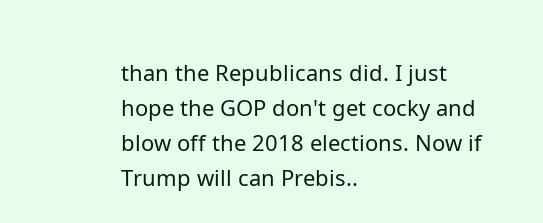than the Republicans did. I just hope the GOP don't get cocky and blow off the 2018 elections. Now if Trump will can Prebis..